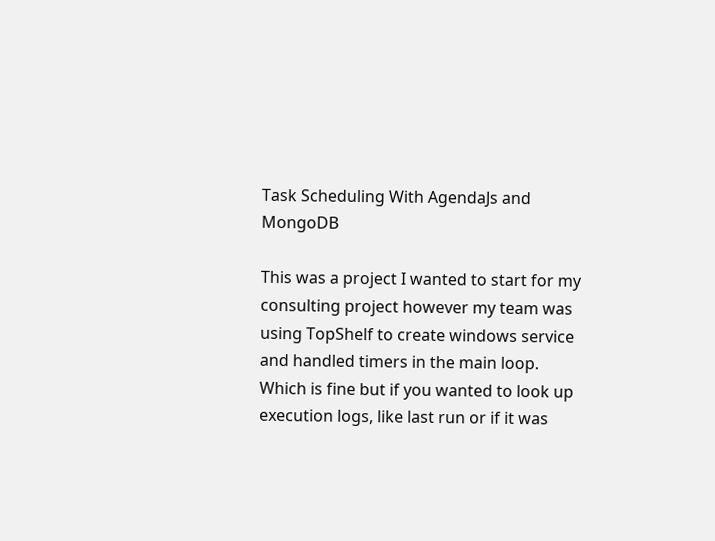Task Scheduling With AgendaJs and MongoDB

This was a project I wanted to start for my consulting project however my team was using TopShelf to create windows service and handled timers in the main loop. Which is fine but if you wanted to look up execution logs, like last run or if it was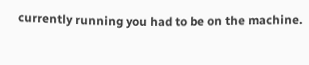currently running you had to be on the machine.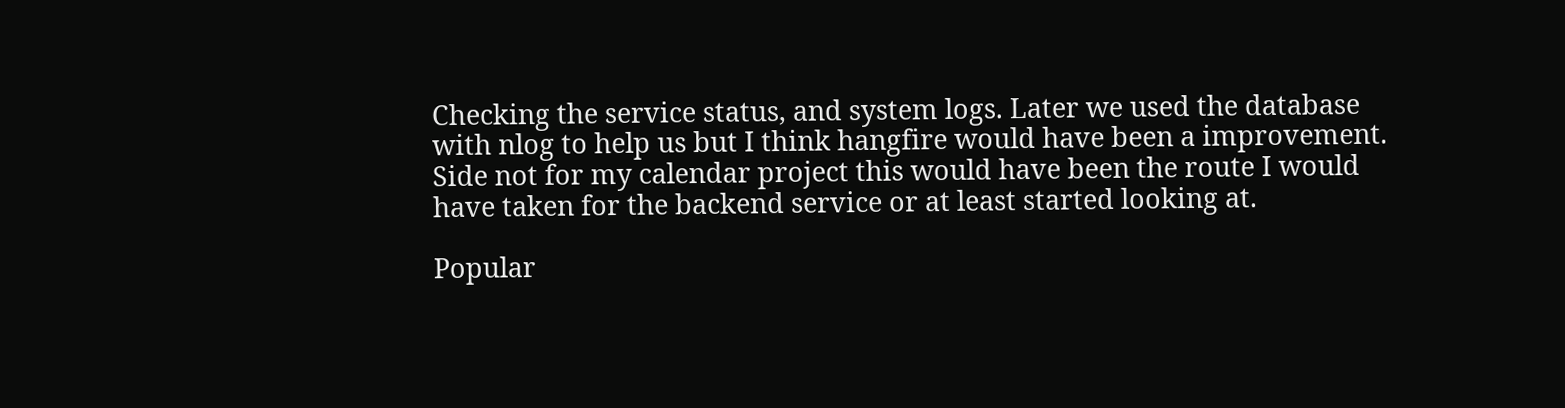Checking the service status, and system logs. Later we used the database with nlog to help us but I think hangfire would have been a improvement. Side not for my calendar project this would have been the route I would have taken for the backend service or at least started looking at.

Popular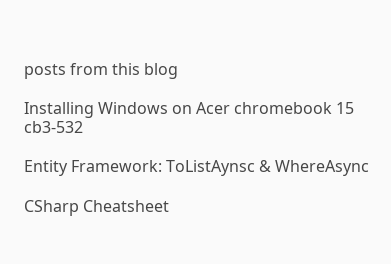posts from this blog

Installing Windows on Acer chromebook 15 cb3-532

Entity Framework: ToListAynsc & WhereAsync

CSharp Cheatsheet